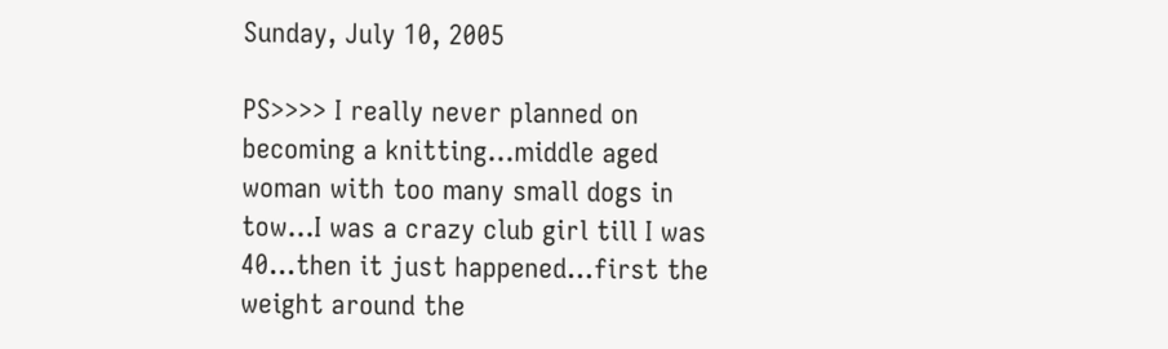Sunday, July 10, 2005

PS>>>> I really never planned on becoming a knitting...middle aged woman with too many small dogs in tow...I was a crazy club girl till I was 40...then it just happened...first the weight around the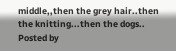middle,,then the grey hair..then the knitting...then the dogs.. Posted by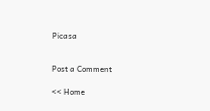Picasa


Post a Comment

<< Home